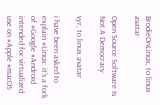BrodieOnLinux, to linux avatar

Open Source Software Is Not A Democracy

vyr, to linux avatar

i have been asked to explain #Linux: it's a fork of #Google #Android intended for virtualized use on #Apple #macOS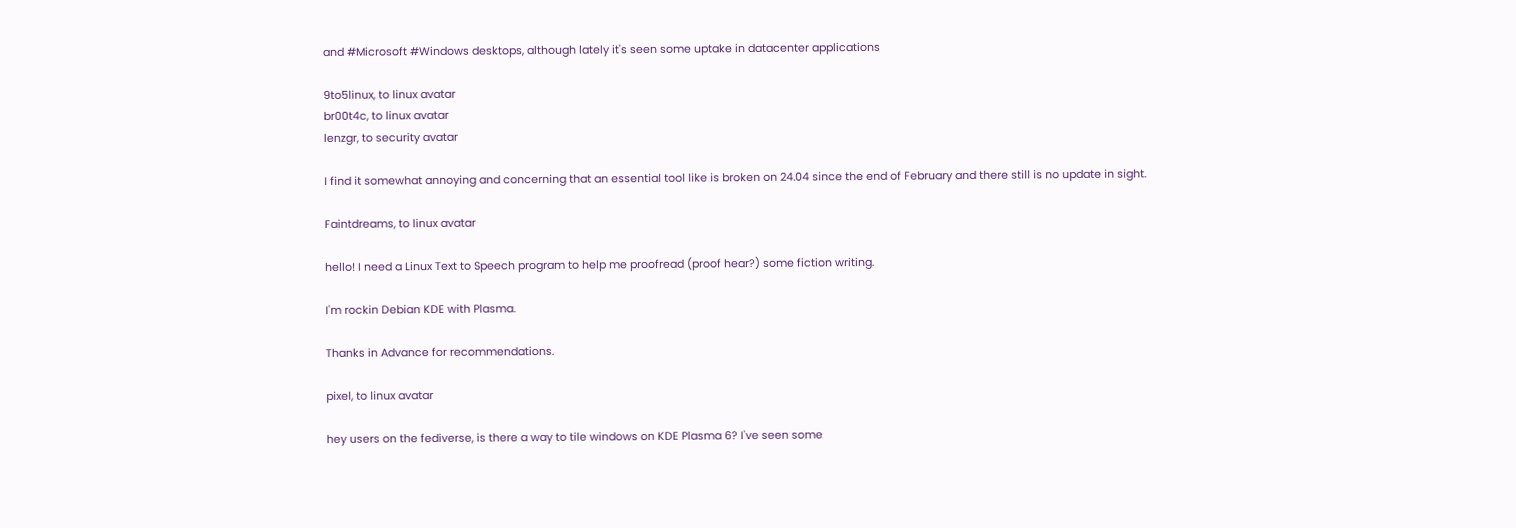and #Microsoft #Windows desktops, although lately it's seen some uptake in datacenter applications

9to5linux, to linux avatar
br00t4c, to linux avatar
lenzgr, to security avatar

I find it somewhat annoying and concerning that an essential tool like is broken on 24.04 since the end of February and there still is no update in sight.

Faintdreams, to linux avatar

hello! I need a Linux Text to Speech program to help me proofread (proof hear?) some fiction writing.

I'm rockin Debian KDE with Plasma.

Thanks in Advance for recommendations.

pixel, to linux avatar

hey users on the fediverse, is there a way to tile windows on KDE Plasma 6? I've seen some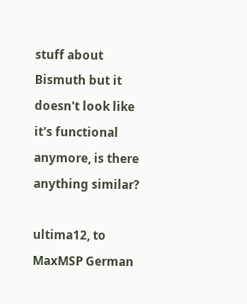stuff about Bismuth but it doesn't look like it's functional anymore, is there anything similar?

ultima12, to MaxMSP German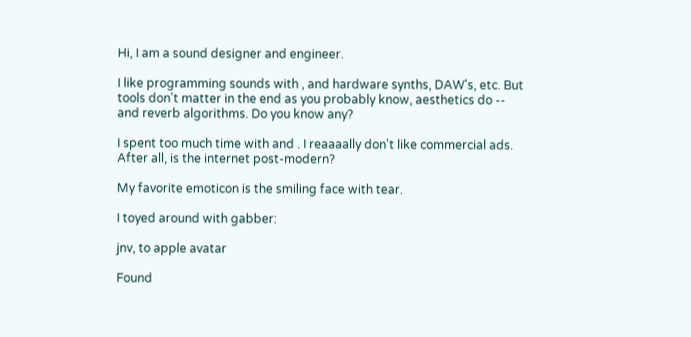Hi, I am a sound designer and engineer.

I like programming sounds with , and hardware synths, DAW's, etc. But tools don't matter in the end as you probably know, aesthetics do -- and reverb algorithms. Do you know any?

I spent too much time with and . I reaaaally don't like commercial ads. After all, is the internet post-modern?

My favorite emoticon is the smiling face with tear.

I toyed around with gabber:

jnv, to apple avatar

Found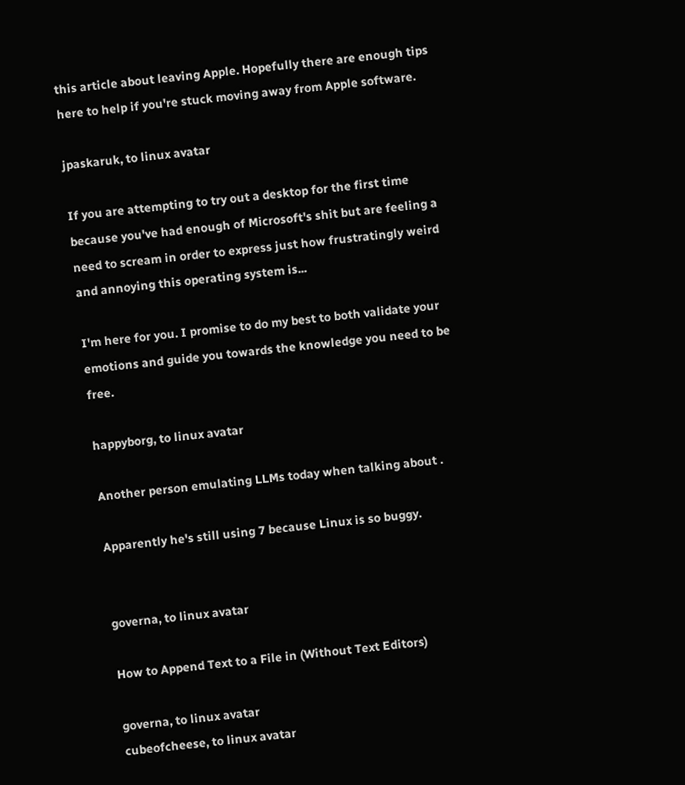this article about leaving Apple. Hopefully there are enough tips here to help if you're stuck moving away from Apple software.

jpaskaruk, to linux avatar

If you are attempting to try out a desktop for the first time because you've had enough of Microsoft's shit but are feeling a need to scream in order to express just how frustratingly weird and annoying this operating system is...

I'm here for you. I promise to do my best to both validate your emotions and guide you towards the knowledge you need to be free.

happyborg, to linux avatar

Another person emulating LLMs today when talking about .

Apparently he's still using 7 because Linux is so buggy.


governa, to linux avatar

How to Append Text to a File in (Without Text Editors)

governa, to linux avatar
cubeofcheese, to linux avatar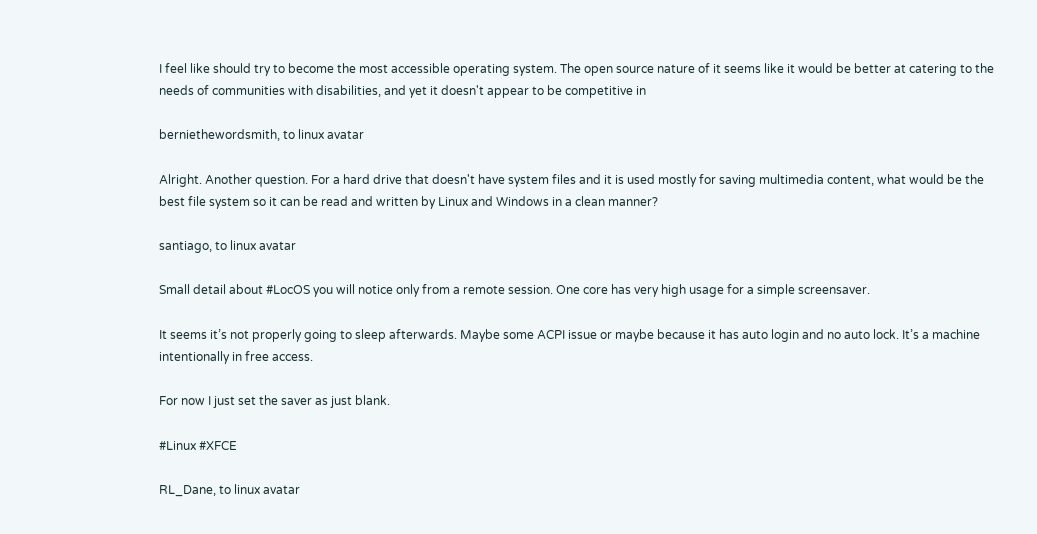I feel like should try to become the most accessible operating system. The open source nature of it seems like it would be better at catering to the needs of communities with disabilities, and yet it doesn't appear to be competitive in

berniethewordsmith, to linux avatar

Alright. Another question. For a hard drive that doesn't have system files and it is used mostly for saving multimedia content, what would be the best file system so it can be read and written by Linux and Windows in a clean manner?

santiago, to linux avatar

Small detail about #LocOS you will notice only from a remote session. One core has very high usage for a simple screensaver.

It seems it’s not properly going to sleep afterwards. Maybe some ACPI issue or maybe because it has auto login and no auto lock. It’s a machine intentionally in free access.

For now I just set the saver as just blank.

#Linux #XFCE

RL_Dane, to linux avatar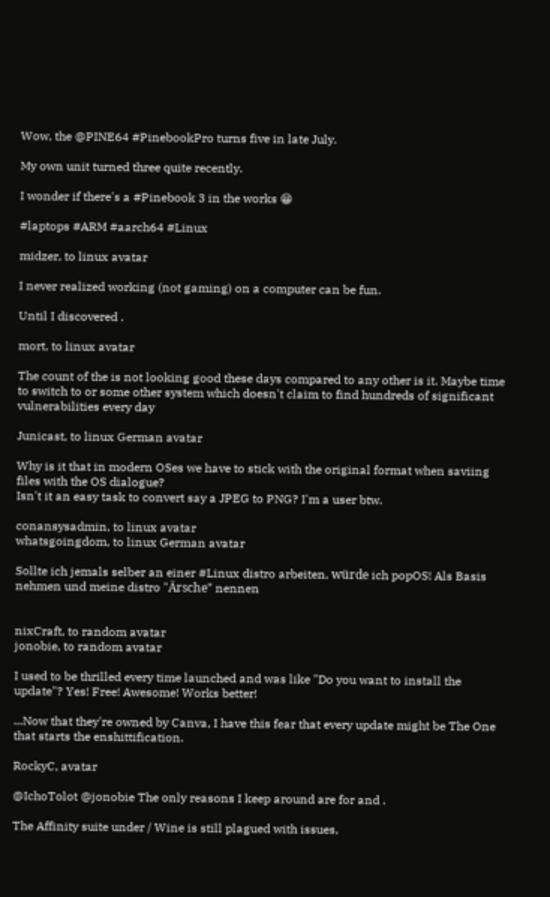Wow, the @PINE64 #PinebookPro turns five in late July.

My own unit turned three quite recently.

I wonder if there's a #Pinebook 3 in the works 😁

#laptops #ARM #aarch64 #Linux

midzer, to linux avatar

I never realized working (not gaming) on a computer can be fun.

Until I discovered .

mort, to linux avatar

The count of the is not looking good these days compared to any other is it. Maybe time to switch to or some other system which doesn't claim to find hundreds of significant vulnerabilities every day

Junicast, to linux German avatar

Why is it that in modern OSes we have to stick with the original format when saviing files with the OS dialogue?
Isn't it an easy task to convert say a JPEG to PNG? I'm a user btw.

conansysadmin, to linux avatar
whatsgoingdom, to linux German avatar

Sollte ich jemals selber an einer #Linux distro arbeiten, würde ich popOS! Als Basis nehmen und meine distro "Ärsche" nennen


nixCraft, to random avatar
jonobie, to random avatar

I used to be thrilled every time launched and was like "Do you want to install the update"? Yes! Free! Awesome! Works better!

...Now that they're owned by Canva, I have this fear that every update might be The One that starts the enshittification.

RockyC, avatar

@IchoTolot @jonobie The only reasons I keep around are for and .

The Affinity suite under / Wine is still plagued with issues,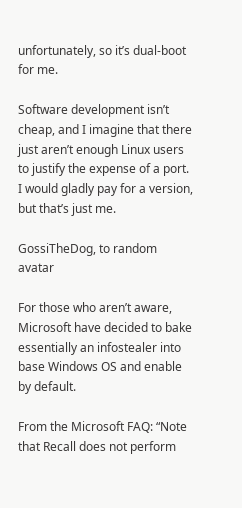unfortunately, so it’s dual-boot for me.

Software development isn’t cheap, and I imagine that there just aren’t enough Linux users to justify the expense of a port. I would gladly pay for a version, but that’s just me.

GossiTheDog, to random avatar

For those who aren’t aware, Microsoft have decided to bake essentially an infostealer into base Windows OS and enable by default.

From the Microsoft FAQ: “Note that Recall does not perform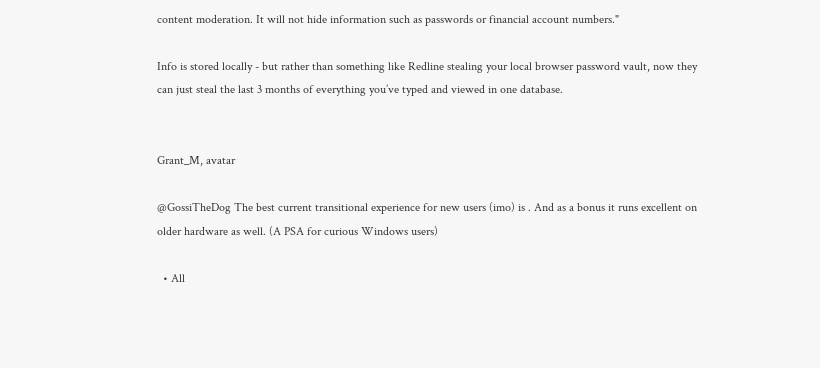content moderation. It will not hide information such as passwords or financial account numbers."

Info is stored locally - but rather than something like Redline stealing your local browser password vault, now they can just steal the last 3 months of everything you’ve typed and viewed in one database.


Grant_M, avatar

@GossiTheDog The best current transitional experience for new users (imo) is . And as a bonus it runs excellent on older hardware as well. (A PSA for curious Windows users)

  • All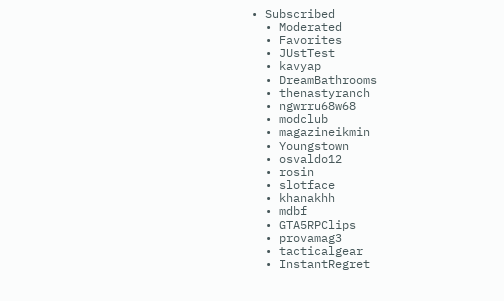• Subscribed
  • Moderated
  • Favorites
  • JUstTest
  • kavyap
  • DreamBathrooms
  • thenastyranch
  • ngwrru68w68
  • modclub
  • magazineikmin
  • Youngstown
  • osvaldo12
  • rosin
  • slotface
  • khanakhh
  • mdbf
  • GTA5RPClips
  • provamag3
  • tacticalgear
  • InstantRegret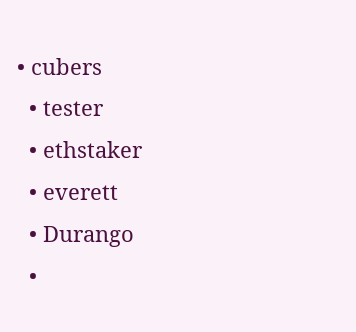• cubers
  • tester
  • ethstaker
  • everett
  • Durango
  •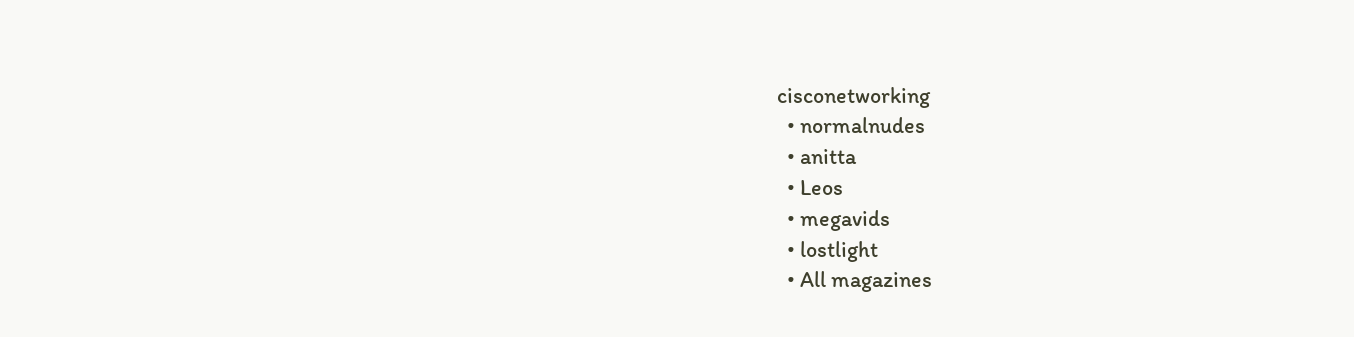cisconetworking
  • normalnudes
  • anitta
  • Leos
  • megavids
  • lostlight
  • All magazines